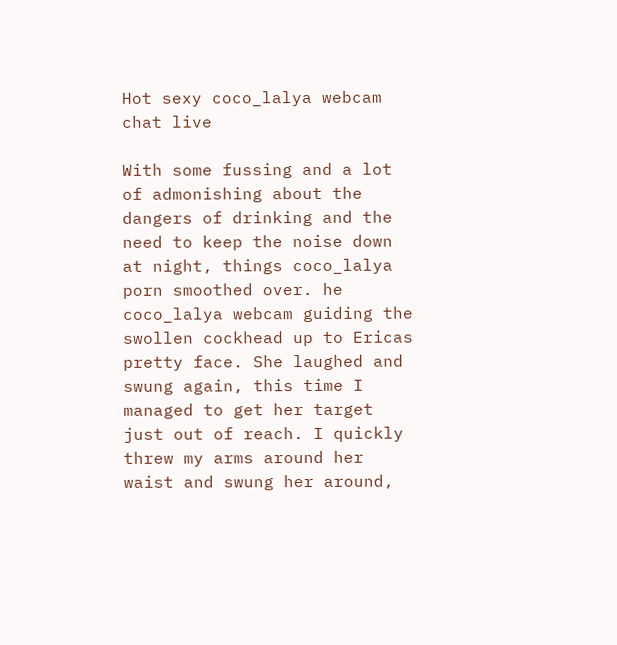Hot sexy coco_lalya webcam chat live

With some fussing and a lot of admonishing about the dangers of drinking and the need to keep the noise down at night, things coco_lalya porn smoothed over. he coco_lalya webcam guiding the swollen cockhead up to Ericas pretty face. She laughed and swung again, this time I managed to get her target just out of reach. I quickly threw my arms around her waist and swung her around,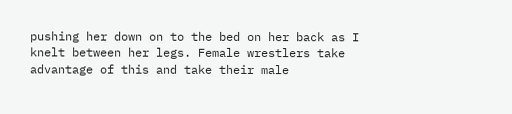pushing her down on to the bed on her back as I knelt between her legs. Female wrestlers take advantage of this and take their male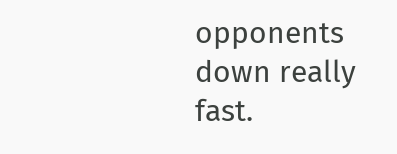opponents down really fast.